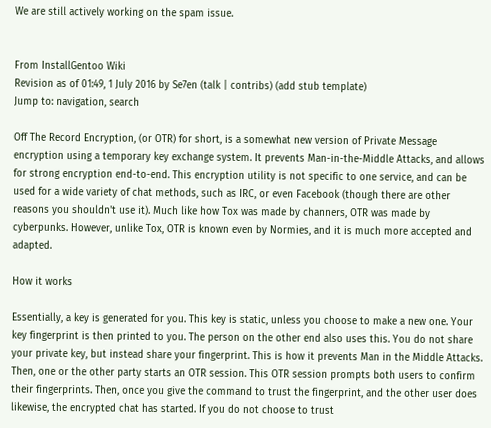We are still actively working on the spam issue.


From InstallGentoo Wiki
Revision as of 01:49, 1 July 2016 by Se7en (talk | contribs) (add stub template)
Jump to: navigation, search

Off The Record Encryption, (or OTR) for short, is a somewhat new version of Private Message encryption using a temporary key exchange system. It prevents Man-in-the-Middle Attacks, and allows for strong encryption end-to-end. This encryption utility is not specific to one service, and can be used for a wide variety of chat methods, such as IRC, or even Facebook (though there are other reasons you shouldn't use it). Much like how Tox was made by channers, OTR was made by cyberpunks. However, unlike Tox, OTR is known even by Normies, and it is much more accepted and adapted.

How it works

Essentially, a key is generated for you. This key is static, unless you choose to make a new one. Your key fingerprint is then printed to you. The person on the other end also uses this. You do not share your private key, but instead share your fingerprint. This is how it prevents Man in the Middle Attacks. Then, one or the other party starts an OTR session. This OTR session prompts both users to confirm their fingerprints. Then, once you give the command to trust the fingerprint, and the other user does likewise, the encrypted chat has started. If you do not choose to trust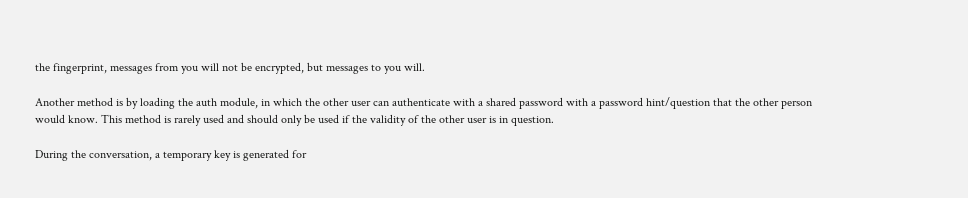the fingerprint, messages from you will not be encrypted, but messages to you will.

Another method is by loading the auth module, in which the other user can authenticate with a shared password with a password hint/question that the other person would know. This method is rarely used and should only be used if the validity of the other user is in question.

During the conversation, a temporary key is generated for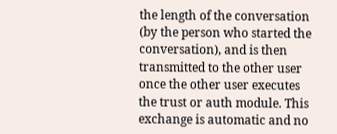the length of the conversation (by the person who started the conversation), and is then transmitted to the other user once the other user executes the trust or auth module. This exchange is automatic and no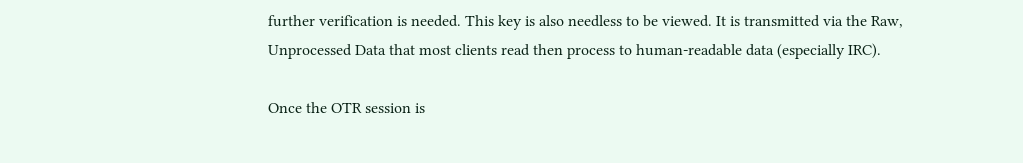further verification is needed. This key is also needless to be viewed. It is transmitted via the Raw, Unprocessed Data that most clients read then process to human-readable data (especially IRC).

Once the OTR session is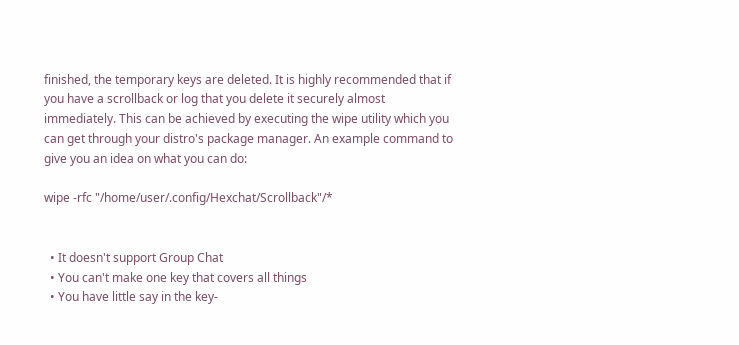finished, the temporary keys are deleted. It is highly recommended that if you have a scrollback or log that you delete it securely almost immediately. This can be achieved by executing the wipe utility which you can get through your distro's package manager. An example command to give you an idea on what you can do:

wipe -rfc "/home/user/.config/Hexchat/Scrollback"/*


  • It doesn't support Group Chat
  • You can't make one key that covers all things
  • You have little say in the key-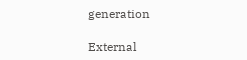generation

External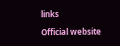links

Official website